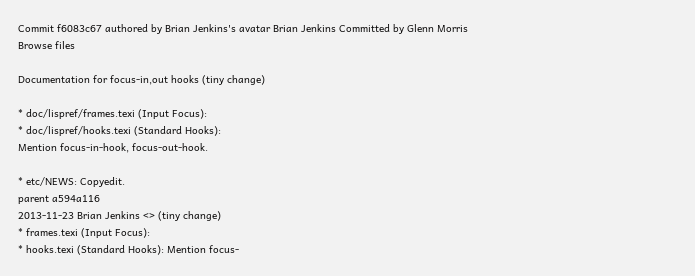Commit f6083c67 authored by Brian Jenkins's avatar Brian Jenkins Committed by Glenn Morris
Browse files

Documentation for focus-in,out hooks (tiny change)

* doc/lispref/frames.texi (Input Focus):
* doc/lispref/hooks.texi (Standard Hooks):
Mention focus-in-hook, focus-out-hook.

* etc/NEWS: Copyedit.
parent a594a116
2013-11-23 Brian Jenkins <> (tiny change)
* frames.texi (Input Focus):
* hooks.texi (Standard Hooks): Mention focus-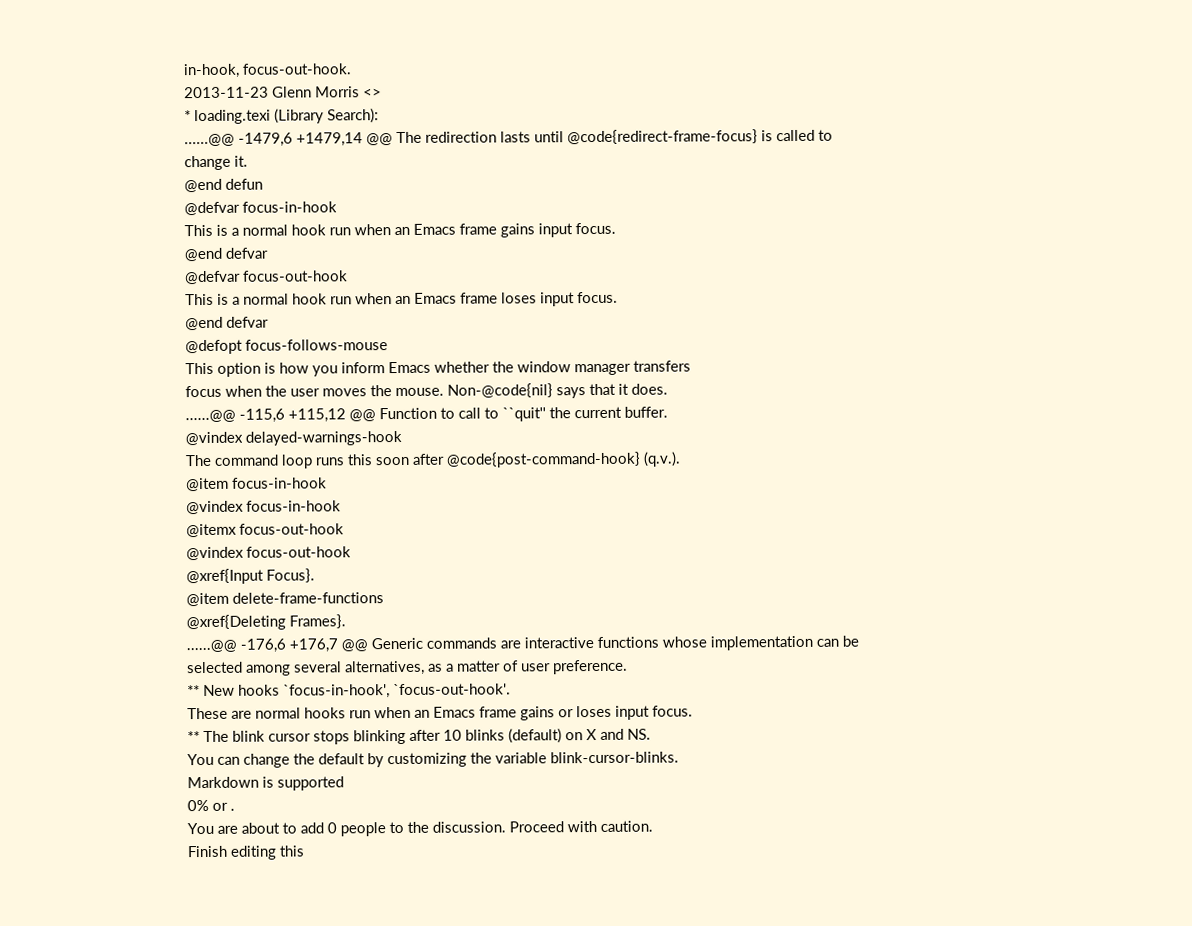in-hook, focus-out-hook.
2013-11-23 Glenn Morris <>
* loading.texi (Library Search):
......@@ -1479,6 +1479,14 @@ The redirection lasts until @code{redirect-frame-focus} is called to
change it.
@end defun
@defvar focus-in-hook
This is a normal hook run when an Emacs frame gains input focus.
@end defvar
@defvar focus-out-hook
This is a normal hook run when an Emacs frame loses input focus.
@end defvar
@defopt focus-follows-mouse
This option is how you inform Emacs whether the window manager transfers
focus when the user moves the mouse. Non-@code{nil} says that it does.
......@@ -115,6 +115,12 @@ Function to call to ``quit'' the current buffer.
@vindex delayed-warnings-hook
The command loop runs this soon after @code{post-command-hook} (q.v.).
@item focus-in-hook
@vindex focus-in-hook
@itemx focus-out-hook
@vindex focus-out-hook
@xref{Input Focus}.
@item delete-frame-functions
@xref{Deleting Frames}.
......@@ -176,6 +176,7 @@ Generic commands are interactive functions whose implementation can be
selected among several alternatives, as a matter of user preference.
** New hooks `focus-in-hook', `focus-out-hook'.
These are normal hooks run when an Emacs frame gains or loses input focus.
** The blink cursor stops blinking after 10 blinks (default) on X and NS.
You can change the default by customizing the variable blink-cursor-blinks.
Markdown is supported
0% or .
You are about to add 0 people to the discussion. Proceed with caution.
Finish editing this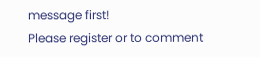message first!
Please register or to comment